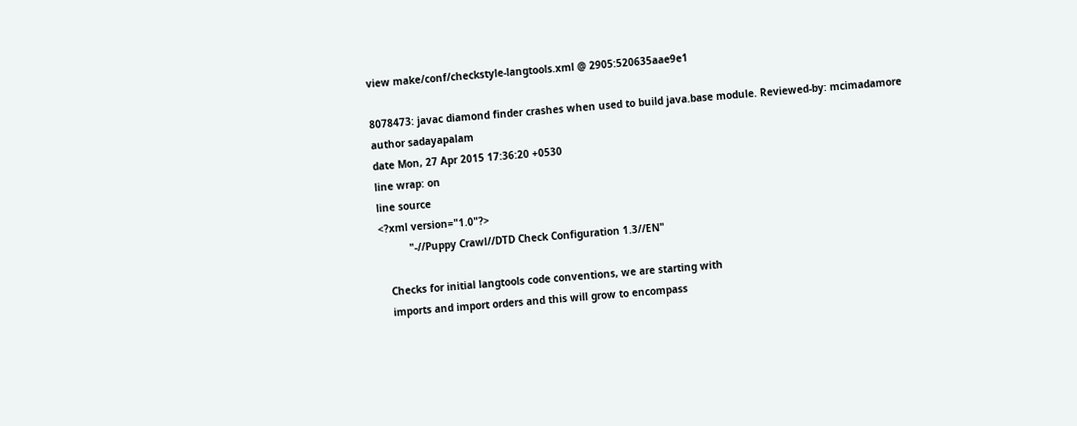view make/conf/checkstyle-langtools.xml @ 2905:520635aae9e1

8078473: javac diamond finder crashes when used to build java.base module. Reviewed-by: mcimadamore
author sadayapalam
date Mon, 27 Apr 2015 17:36:20 +0530
line wrap: on
line source
<?xml version="1.0"?>
          "-//Puppy Crawl//DTD Check Configuration 1.3//EN"

   Checks for initial langtools code conventions, we are starting with
   imports and import orders and this will grow to encompass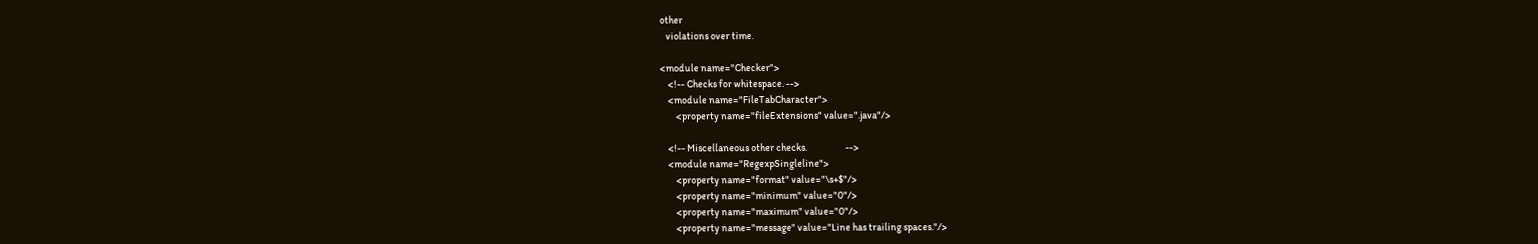other
   violations over time.

<module name="Checker">
    <!-- Checks for whitespace. -->
    <module name="FileTabCharacter">
        <property name="fileExtensions" value=".java"/>

    <!-- Miscellaneous other checks.                   -->
    <module name="RegexpSingleline">
        <property name="format" value="\s+$"/>
        <property name="minimum" value="0"/>
        <property name="maximum" value="0"/>
        <property name="message" value="Line has trailing spaces."/>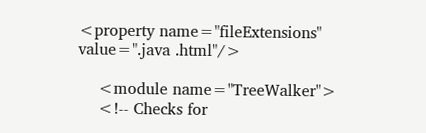<property name="fileExtensions" value=".java .html"/>

    <module name="TreeWalker">
    <!-- Checks for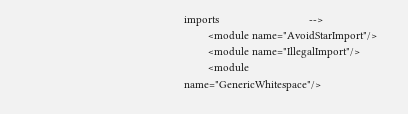imports                              -->
        <module name="AvoidStarImport"/>
        <module name="IllegalImport"/>
        <module name="GenericWhitespace"/>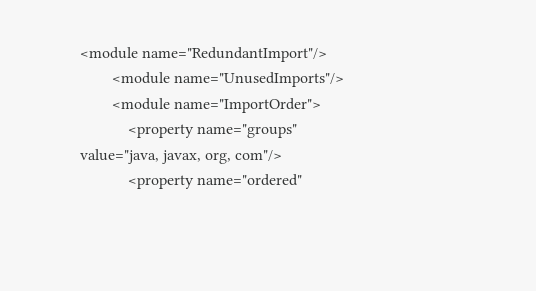<module name="RedundantImport"/>
        <module name="UnusedImports"/>
        <module name="ImportOrder">
            <property name="groups" value="java, javax, org, com"/>
            <property name="ordered"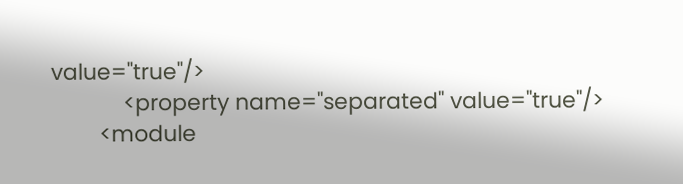value="true"/>
            <property name="separated" value="true"/>
        <module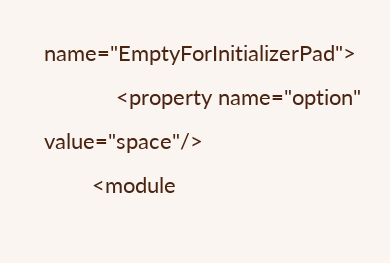name="EmptyForInitializerPad">
            <property name="option" value="space"/>
        <module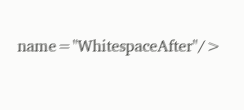name="WhitespaceAfter"/>